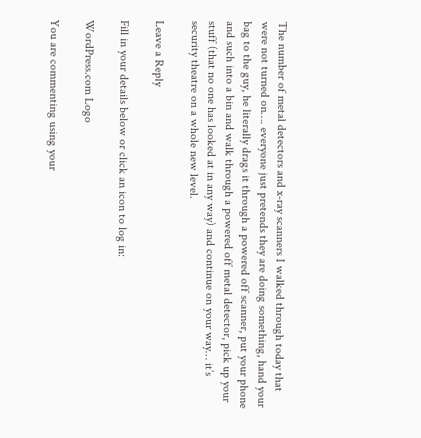The number of metal detectors and x-ray scanners I walked through today that were not turned on…. everyone just pretends they are doing something, hand your bag to the guy, he literally drags it through a powered off scanner, put your phone and such into a bin and walk through a powered off metal detector, pick up your stuff (that no one has looked at in any way) and continue on your way… it’s security theatre on a whole new level.

Leave a Reply

Fill in your details below or click an icon to log in:

WordPress.com Logo

You are commenting using your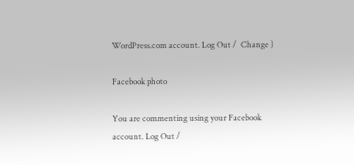WordPress.com account. Log Out /  Change )

Facebook photo

You are commenting using your Facebook account. Log Out /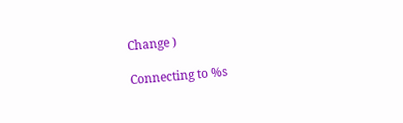Change )

Connecting to %s